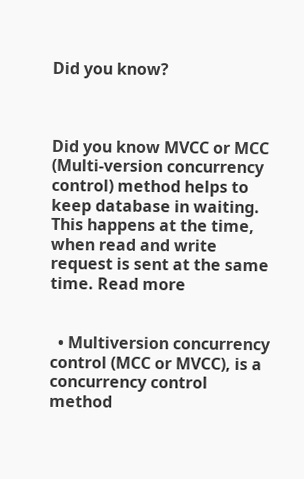Did you know?



Did you know MVCC or MCC (Multi-version concurrency control) method helps to keep database in waiting. This happens at the time, when read and write request is sent at the same time. Read more


  • Multiversion concurrency control (MCC or MVCC), is a concurrency control method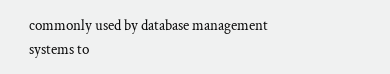commonly used by database management systems to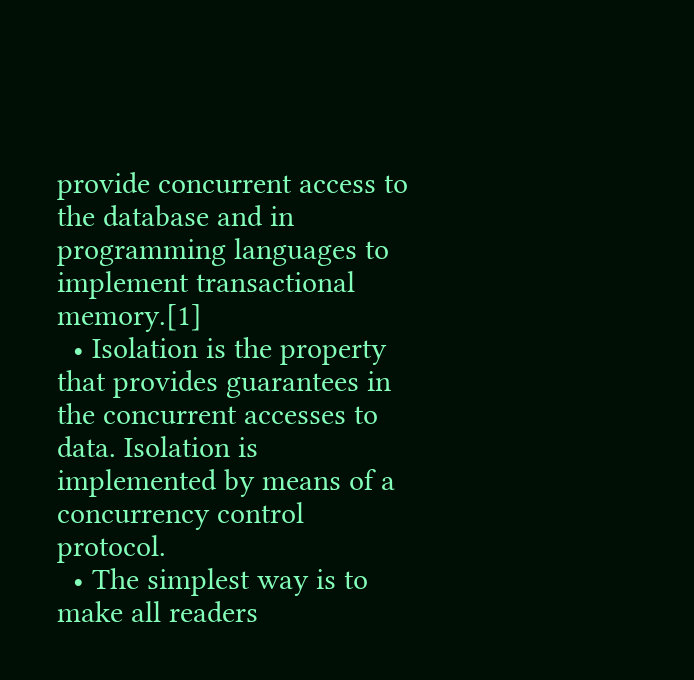provide concurrent access to the database and in programming languages to implement transactional memory.[1]
  • Isolation is the property that provides guarantees in the concurrent accesses to data. Isolation is implemented by means of a concurrency control protocol.
  • The simplest way is to make all readers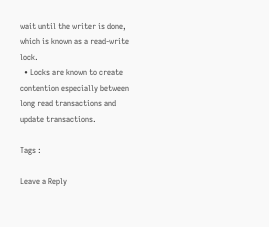wait until the writer is done, which is known as a read-write lock.
  • Locks are known to create contention especially between long read transactions and update transactions.

Tags :

Leave a Reply